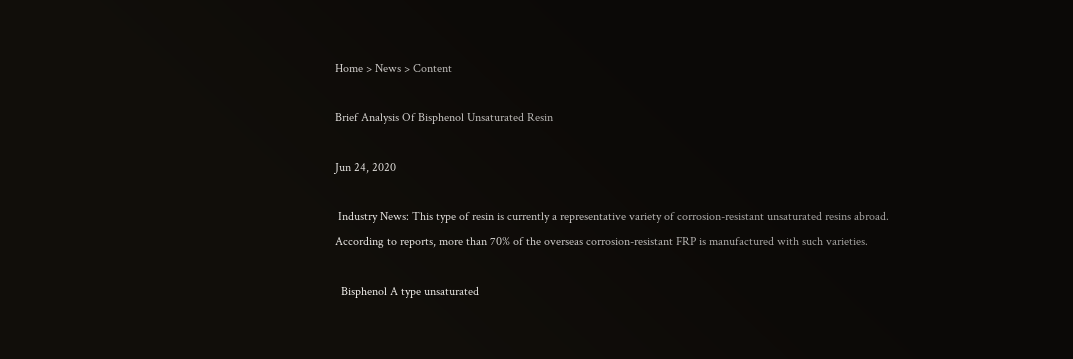Home > News > Content

Brief Analysis Of Bisphenol Unsaturated Resin

Jun 24, 2020

 Industry News: This type of resin is currently a representative variety of corrosion-resistant unsaturated resins abroad. According to reports, more than 70% of the overseas corrosion-resistant FRP is manufactured with such varieties.

  Bisphenol A type unsaturated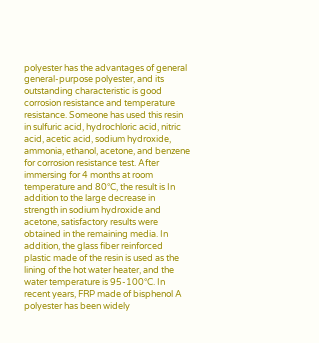polyester has the advantages of general general-purpose polyester, and its outstanding characteristic is good corrosion resistance and temperature resistance. Someone has used this resin in sulfuric acid, hydrochloric acid, nitric acid, acetic acid, sodium hydroxide, ammonia, ethanol, acetone, and benzene for corrosion resistance test. After immersing for 4 months at room temperature and 80°C, the result is In addition to the large decrease in strength in sodium hydroxide and acetone, satisfactory results were obtained in the remaining media. In addition, the glass fiber reinforced plastic made of the resin is used as the lining of the hot water heater, and the water temperature is 95-100°C. In recent years, FRP made of bisphenol A polyester has been widely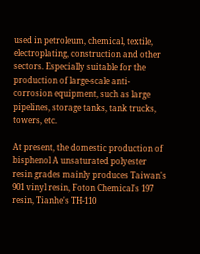used in petroleum, chemical, textile, electroplating, construction and other sectors. Especially suitable for the production of large-scale anti-corrosion equipment, such as large pipelines, storage tanks, tank trucks, towers, etc.

At present, the domestic production of bisphenol A unsaturated polyester resin grades mainly produces Taiwan's 901 vinyl resin, Foton Chemical's 197 resin, Tianhe's TH-110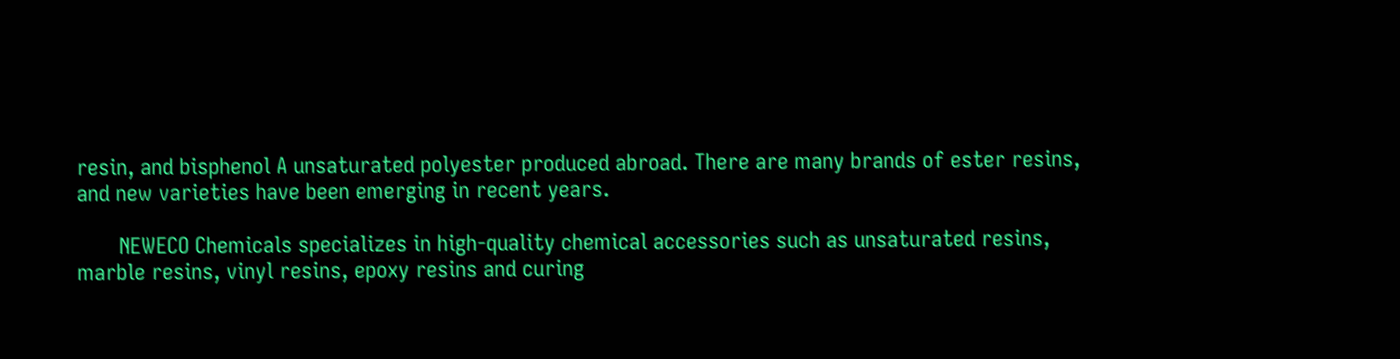resin, and bisphenol A unsaturated polyester produced abroad. There are many brands of ester resins, and new varieties have been emerging in recent years.

       NEWECO Chemicals specializes in high-quality chemical accessories such as unsaturated resins, marble resins, vinyl resins, epoxy resins and curing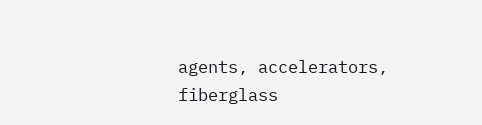agents, accelerators, fiberglass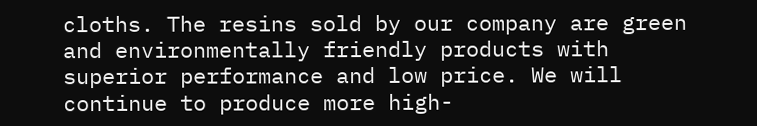cloths. The resins sold by our company are green and environmentally friendly products with superior performance and low price. We will continue to produce more high-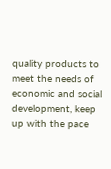quality products to meet the needs of economic and social development, keep up with the pace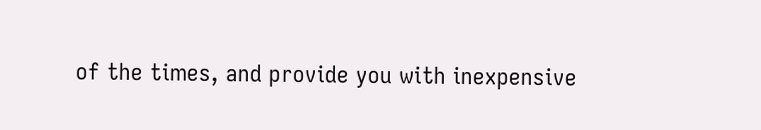of the times, and provide you with inexpensive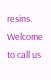resins. Welcome to call us